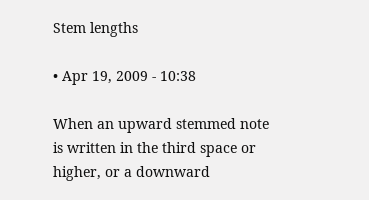Stem lengths

• Apr 19, 2009 - 10:38

When an upward stemmed note is written in the third space or higher, or a downward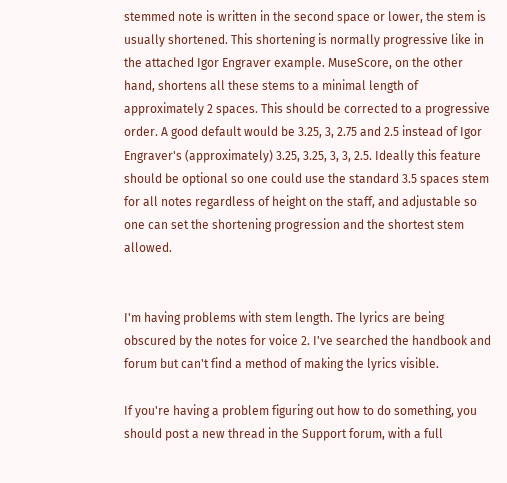stemmed note is written in the second space or lower, the stem is usually shortened. This shortening is normally progressive like in the attached Igor Engraver example. MuseScore, on the other hand, shortens all these stems to a minimal length of approximately 2 spaces. This should be corrected to a progressive order. A good default would be 3.25, 3, 2.75 and 2.5 instead of Igor Engraver's (approximately) 3.25, 3.25, 3, 3, 2.5. Ideally this feature should be optional so one could use the standard 3.5 spaces stem for all notes regardless of height on the staff, and adjustable so one can set the shortening progression and the shortest stem allowed.


I'm having problems with stem length. The lyrics are being obscured by the notes for voice 2. I've searched the handbook and forum but can't find a method of making the lyrics visible.

If you're having a problem figuring out how to do something, you should post a new thread in the Support forum, with a full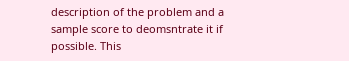description of the problem and a sample score to deomsntrate it if possible. This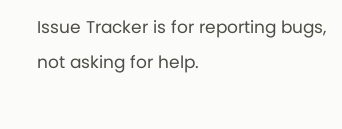Issue Tracker is for reporting bugs, not asking for help.